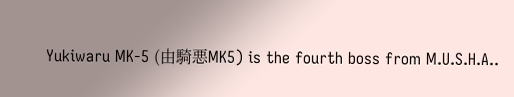Yukiwaru MK-5 (由騎悪MK5) is the fourth boss from M.U.S.H.A..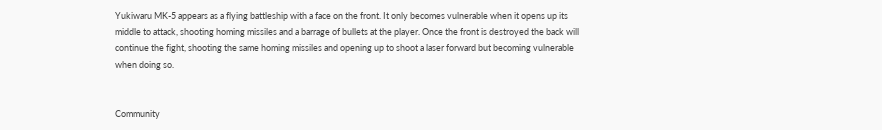Yukiwaru MK-5 appears as a flying battleship with a face on the front. It only becomes vulnerable when it opens up its middle to attack, shooting homing missiles and a barrage of bullets at the player. Once the front is destroyed the back will continue the fight, shooting the same homing missiles and opening up to shoot a laser forward but becoming vulnerable when doing so.


Community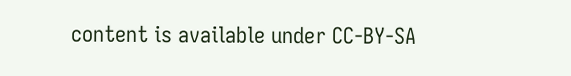content is available under CC-BY-SA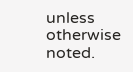unless otherwise noted.